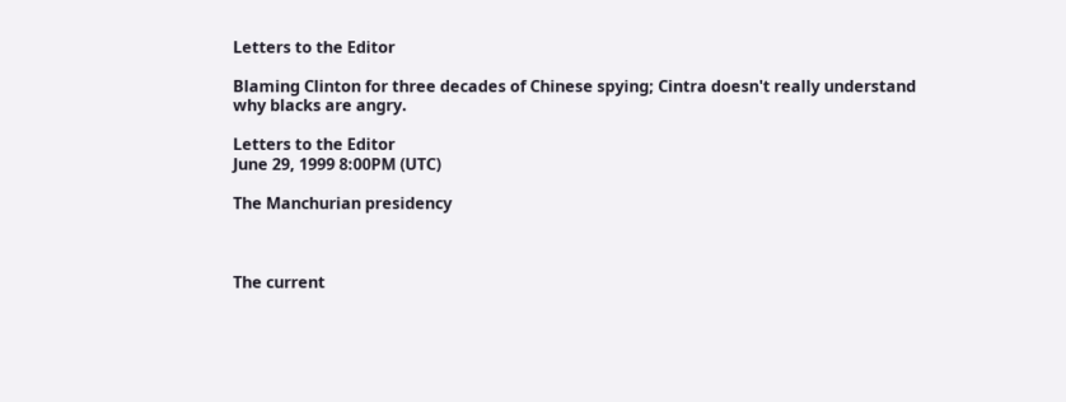Letters to the Editor

Blaming Clinton for three decades of Chinese spying; Cintra doesn't really understand why blacks are angry.

Letters to the Editor
June 29, 1999 8:00PM (UTC)

The Manchurian presidency



The current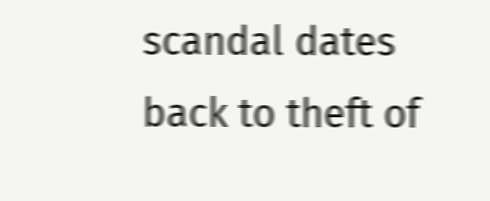scandal dates back to theft of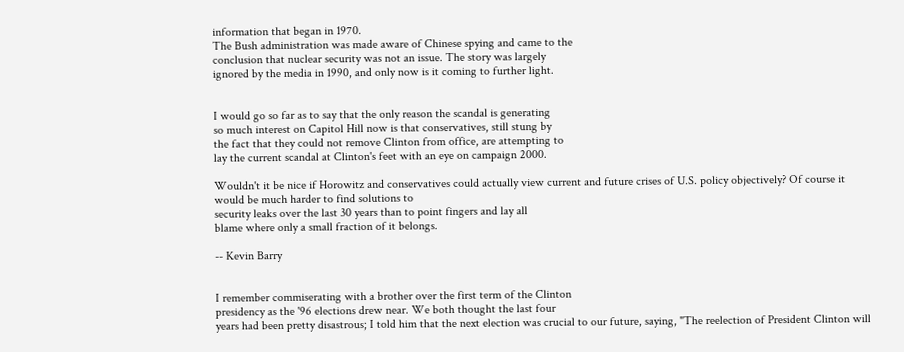information that began in 1970.
The Bush administration was made aware of Chinese spying and came to the
conclusion that nuclear security was not an issue. The story was largely
ignored by the media in 1990, and only now is it coming to further light.


I would go so far as to say that the only reason the scandal is generating
so much interest on Capitol Hill now is that conservatives, still stung by
the fact that they could not remove Clinton from office, are attempting to
lay the current scandal at Clinton's feet with an eye on campaign 2000.

Wouldn't it be nice if Horowitz and conservatives could actually view current and future crises of U.S. policy objectively? Of course it would be much harder to find solutions to
security leaks over the last 30 years than to point fingers and lay all
blame where only a small fraction of it belongs.

-- Kevin Barry


I remember commiserating with a brother over the first term of the Clinton
presidency as the '96 elections drew near. We both thought the last four
years had been pretty disastrous; I told him that the next election was crucial to our future, saying, "The reelection of President Clinton will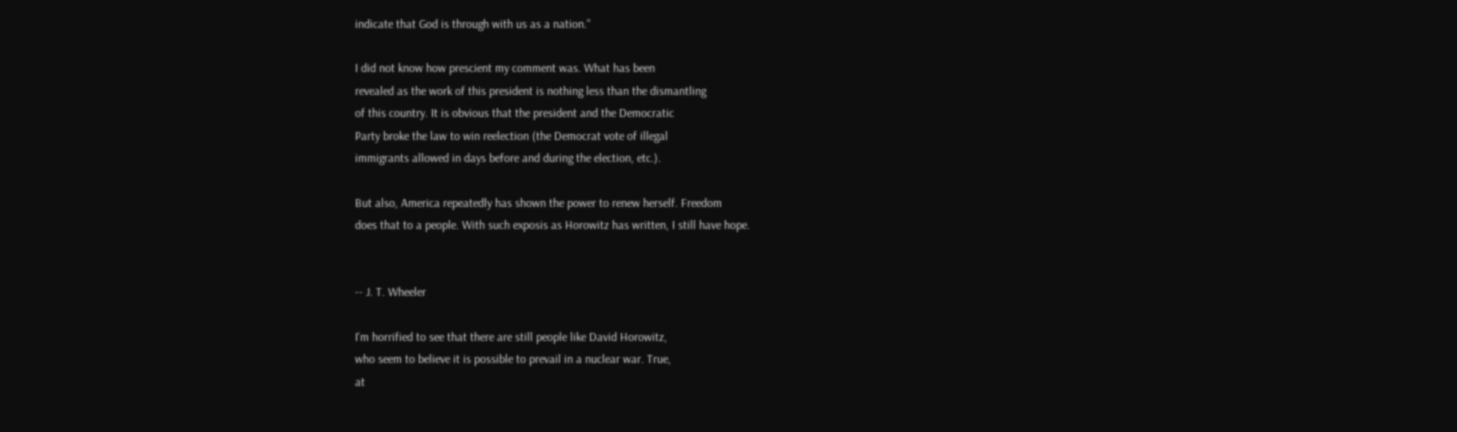indicate that God is through with us as a nation."

I did not know how prescient my comment was. What has been
revealed as the work of this president is nothing less than the dismantling
of this country. It is obvious that the president and the Democratic
Party broke the law to win reelection (the Democrat vote of illegal
immigrants allowed in days before and during the election, etc.).

But also, America repeatedly has shown the power to renew herself. Freedom
does that to a people. With such exposis as Horowitz has written, I still have hope.


-- J. T. Wheeler

I'm horrified to see that there are still people like David Horowitz,
who seem to believe it is possible to prevail in a nuclear war. True,
at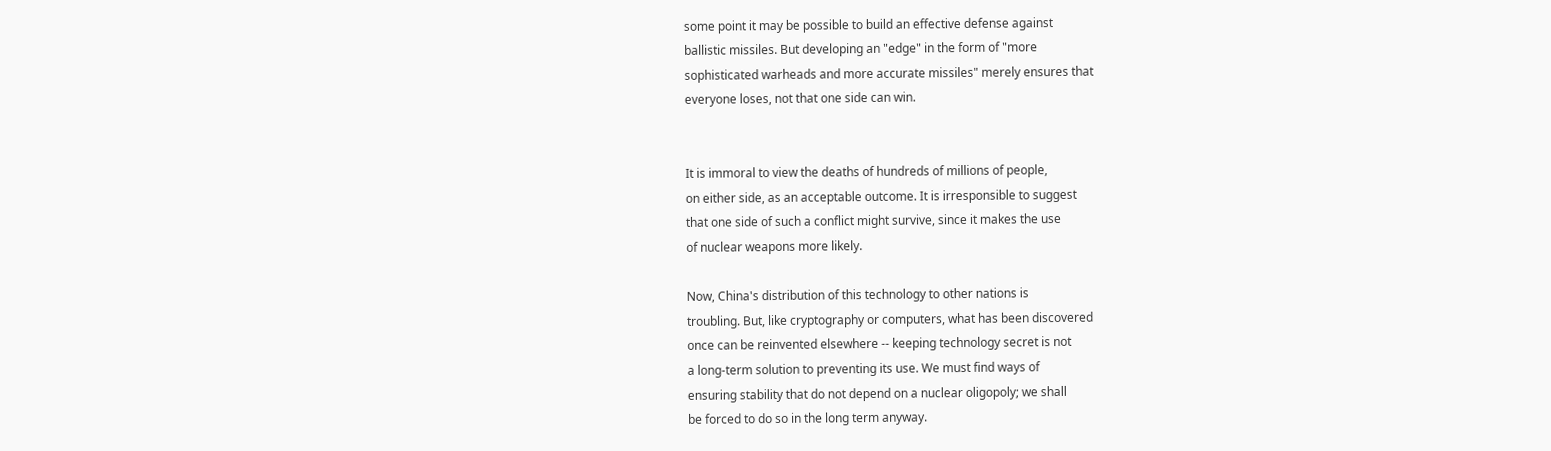some point it may be possible to build an effective defense against
ballistic missiles. But developing an "edge" in the form of "more
sophisticated warheads and more accurate missiles" merely ensures that
everyone loses, not that one side can win.


It is immoral to view the deaths of hundreds of millions of people,
on either side, as an acceptable outcome. It is irresponsible to suggest
that one side of such a conflict might survive, since it makes the use
of nuclear weapons more likely.

Now, China's distribution of this technology to other nations is
troubling. But, like cryptography or computers, what has been discovered
once can be reinvented elsewhere -- keeping technology secret is not
a long-term solution to preventing its use. We must find ways of
ensuring stability that do not depend on a nuclear oligopoly; we shall
be forced to do so in the long term anyway.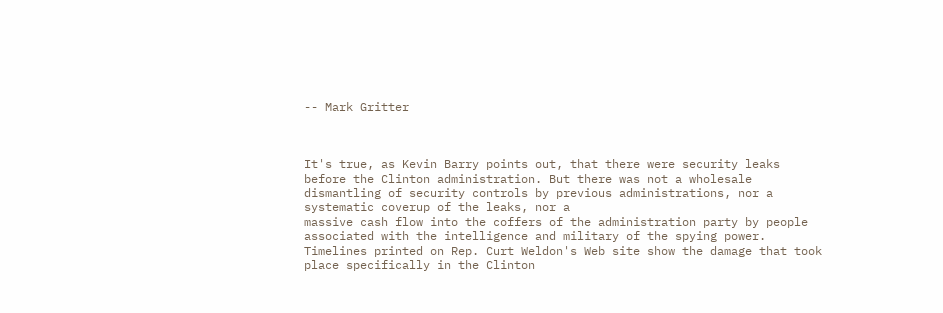-- Mark Gritter



It's true, as Kevin Barry points out, that there were security leaks before the Clinton administration. But there was not a wholesale dismantling of security controls by previous administrations, nor a systematic coverup of the leaks, nor a
massive cash flow into the coffers of the administration party by people associated with the intelligence and military of the spying power. Timelines printed on Rep. Curt Weldon's Web site show the damage that took place specifically in the Clinton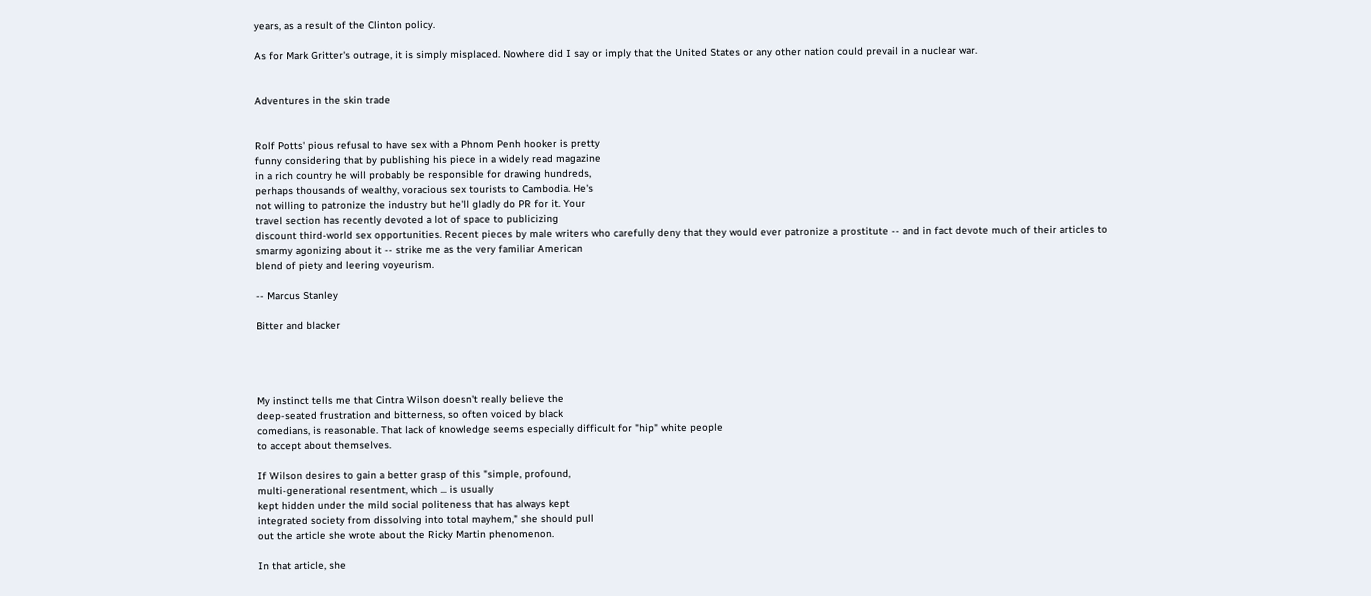years, as a result of the Clinton policy.

As for Mark Gritter's outrage, it is simply misplaced. Nowhere did I say or imply that the United States or any other nation could prevail in a nuclear war.


Adventures in the skin trade


Rolf Potts' pious refusal to have sex with a Phnom Penh hooker is pretty
funny considering that by publishing his piece in a widely read magazine
in a rich country he will probably be responsible for drawing hundreds,
perhaps thousands of wealthy, voracious sex tourists to Cambodia. He's
not willing to patronize the industry but he'll gladly do PR for it. Your
travel section has recently devoted a lot of space to publicizing
discount third-world sex opportunities. Recent pieces by male writers who carefully deny that they would ever patronize a prostitute -- and in fact devote much of their articles to
smarmy agonizing about it -- strike me as the very familiar American
blend of piety and leering voyeurism.

-- Marcus Stanley

Bitter and blacker




My instinct tells me that Cintra Wilson doesn't really believe the
deep-seated frustration and bitterness, so often voiced by black
comedians, is reasonable. That lack of knowledge seems especially difficult for "hip" white people
to accept about themselves.

If Wilson desires to gain a better grasp of this "simple, profound,
multi-generational resentment, which ... is usually
kept hidden under the mild social politeness that has always kept
integrated society from dissolving into total mayhem," she should pull
out the article she wrote about the Ricky Martin phenomenon.

In that article, she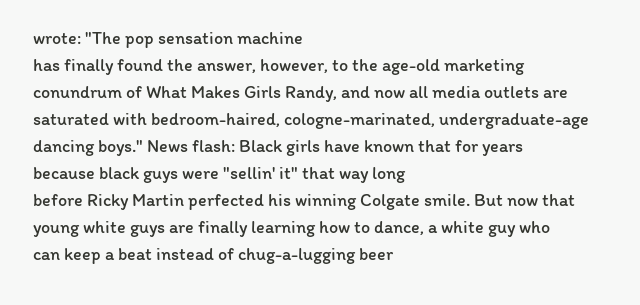wrote: "The pop sensation machine
has finally found the answer, however, to the age-old marketing
conundrum of What Makes Girls Randy, and now all media outlets are
saturated with bedroom-haired, cologne-marinated, undergraduate-age
dancing boys." News flash: Black girls have known that for years
because black guys were "sellin' it" that way long
before Ricky Martin perfected his winning Colgate smile. But now that
young white guys are finally learning how to dance, a white guy who
can keep a beat instead of chug-a-lugging beer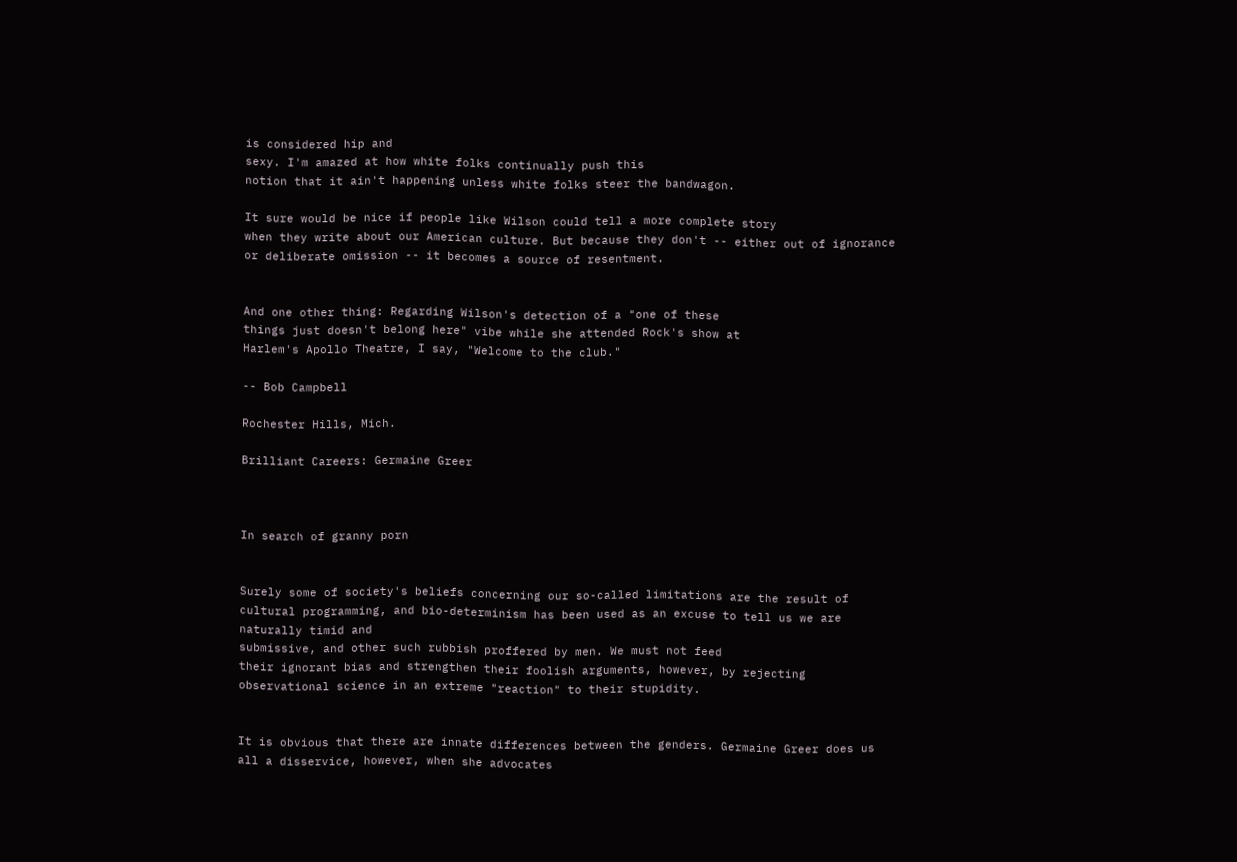is considered hip and
sexy. I'm amazed at how white folks continually push this
notion that it ain't happening unless white folks steer the bandwagon.

It sure would be nice if people like Wilson could tell a more complete story
when they write about our American culture. But because they don't -- either out of ignorance or deliberate omission -- it becomes a source of resentment.


And one other thing: Regarding Wilson's detection of a "one of these
things just doesn't belong here" vibe while she attended Rock's show at
Harlem's Apollo Theatre, I say, "Welcome to the club."

-- Bob Campbell

Rochester Hills, Mich.

Brilliant Careers: Germaine Greer



In search of granny porn


Surely some of society's beliefs concerning our so-called limitations are the result of cultural programming, and bio-determinism has been used as an excuse to tell us we are naturally timid and
submissive, and other such rubbish proffered by men. We must not feed
their ignorant bias and strengthen their foolish arguments, however, by rejecting
observational science in an extreme "reaction" to their stupidity.


It is obvious that there are innate differences between the genders. Germaine Greer does us all a disservice, however, when she advocates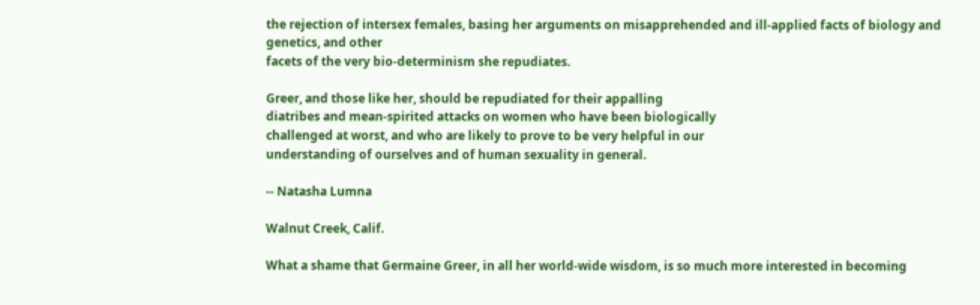the rejection of intersex females, basing her arguments on misapprehended and ill-applied facts of biology and genetics, and other
facets of the very bio-determinism she repudiates.

Greer, and those like her, should be repudiated for their appalling
diatribes and mean-spirited attacks on women who have been biologically
challenged at worst, and who are likely to prove to be very helpful in our
understanding of ourselves and of human sexuality in general.

-- Natasha Lumna

Walnut Creek, Calif.

What a shame that Germaine Greer, in all her world-wide wisdom, is so much more interested in becoming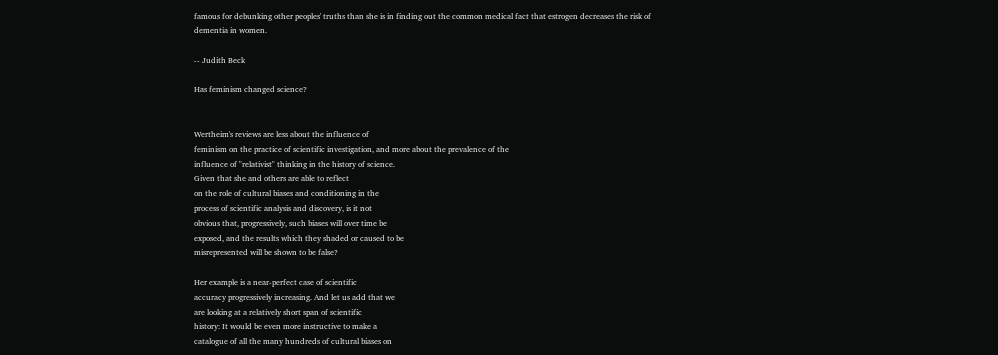famous for debunking other peoples' truths than she is in finding out the common medical fact that estrogen decreases the risk of dementia in women.

-- Judith Beck

Has feminism changed science?


Wertheim's reviews are less about the influence of
feminism on the practice of scientific investigation, and more about the prevalence of the
influence of "relativist" thinking in the history of science.
Given that she and others are able to reflect
on the role of cultural biases and conditioning in the
process of scientific analysis and discovery, is it not
obvious that, progressively, such biases will over time be
exposed, and the results which they shaded or caused to be
misrepresented will be shown to be false?

Her example is a near-perfect case of scientific
accuracy progressively increasing. And let us add that we
are looking at a relatively short span of scientific
history: It would be even more instructive to make a
catalogue of all the many hundreds of cultural biases on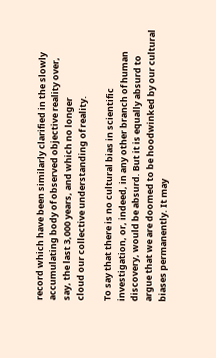record which have been similarly clarified in the slowly
accumulating body of observed objective reality over,
say, the last 3,000 years, and which no longer
cloud our collective understanding of reality.

To say that there is no cultural bias in scientific
investigation, or, indeed, in any other branch of human
discovery, would be absurd. But it is equally absurd to
argue that we are doomed to be hoodwinked by our cultural
biases permanently. It may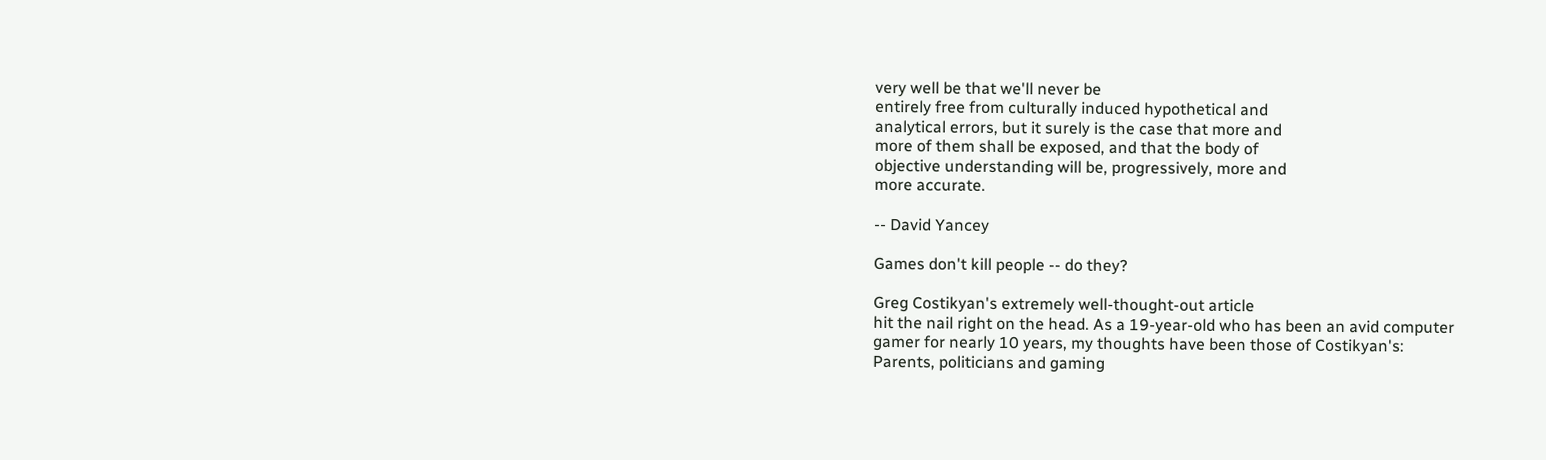very well be that we'll never be
entirely free from culturally induced hypothetical and
analytical errors, but it surely is the case that more and
more of them shall be exposed, and that the body of
objective understanding will be, progressively, more and
more accurate.

-- David Yancey

Games don't kill people -- do they?

Greg Costikyan's extremely well-thought-out article
hit the nail right on the head. As a 19-year-old who has been an avid computer
gamer for nearly 10 years, my thoughts have been those of Costikyan's:
Parents, politicians and gaming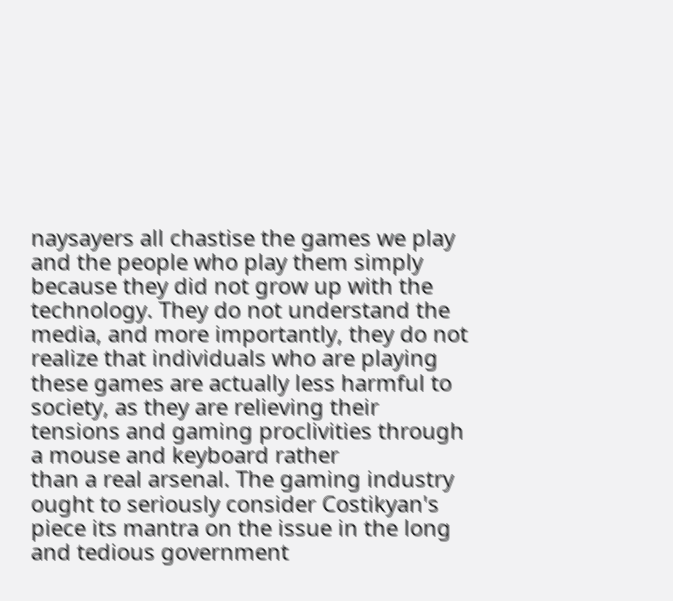naysayers all chastise the games we play
and the people who play them simply because they did not grow up with the
technology. They do not understand the media, and more importantly, they do not realize that individuals who are playing these games are actually less harmful to society, as they are relieving their tensions and gaming proclivities through a mouse and keyboard rather
than a real arsenal. The gaming industry ought to seriously consider Costikyan's piece its mantra on the issue in the long and tedious government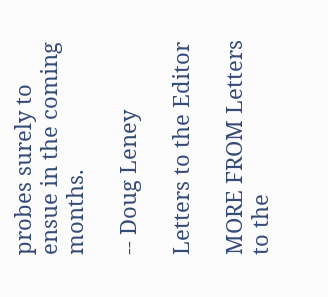probes surely to ensue in the coming months.

-- Doug Leney

Letters to the Editor

MORE FROM Letters to the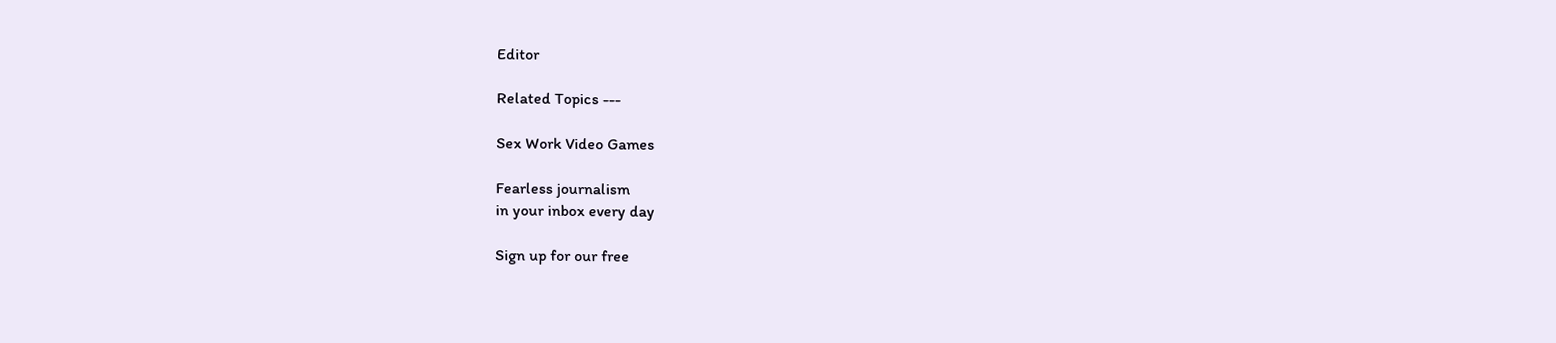Editor

Related Topics ---

Sex Work Video Games

Fearless journalism
in your inbox every day

Sign up for our free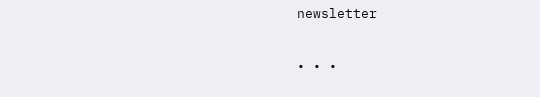newsletter

• • •